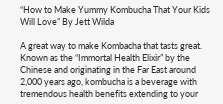“How to Make Yummy Kombucha That Your Kids Will Love” By Jett Wilda

A great way to make Kombacha that tasts great. Known as the “Immortal Health Elixir” by the Chinese and originating in the Far East around 2,000 years ago, kombucha is a beverage with tremendous health benefits extending to your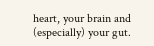heart, your brain and (especially) your gut.